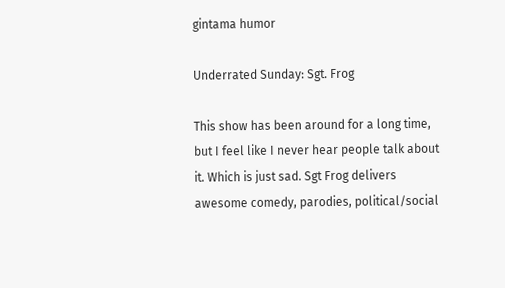gintama humor

Underrated Sunday: Sgt. Frog

This show has been around for a long time, but I feel like I never hear people talk about it. Which is just sad. Sgt Frog delivers awesome comedy, parodies, political/social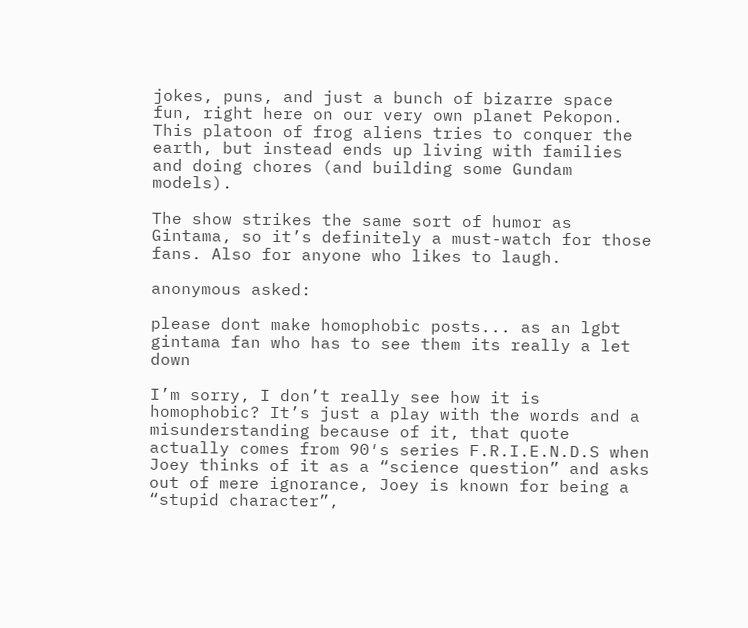jokes, puns, and just a bunch of bizarre space fun, right here on our very own planet Pekopon. This platoon of frog aliens tries to conquer the earth, but instead ends up living with families and doing chores (and building some Gundam models).

The show strikes the same sort of humor as Gintama, so it’s definitely a must-watch for those fans. Also for anyone who likes to laugh.

anonymous asked:

please dont make homophobic posts... as an lgbt gintama fan who has to see them its really a let down

I’m sorry, I don’t really see how it is homophobic? It’s just a play with the words and a misunderstanding because of it, that quote actually comes from 90′s series F.R.I.E.N.D.S when Joey thinks of it as a “science question” and asks out of mere ignorance, Joey is known for being a “stupid character”,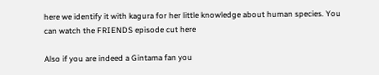here we identify it with kagura for her little knowledge about human species. You can watch the FRIENDS episode cut here

Also if you are indeed a Gintama fan you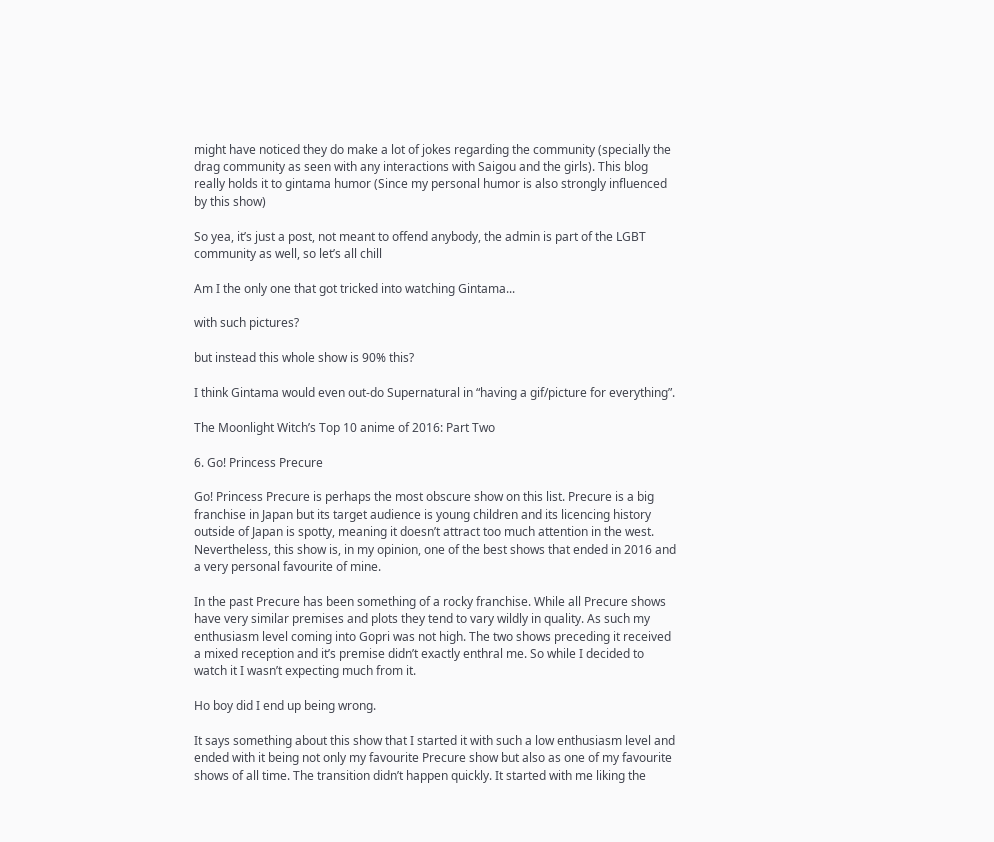might have noticed they do make a lot of jokes regarding the community (specially the drag community as seen with any interactions with Saigou and the girls). This blog really holds it to gintama humor (Since my personal humor is also strongly influenced by this show)

So yea, it’s just a post, not meant to offend anybody, the admin is part of the LGBT community as well, so let’s all chill

Am I the only one that got tricked into watching Gintama...

with such pictures?

but instead this whole show is 90% this?

I think Gintama would even out-do Supernatural in “having a gif/picture for everything”.

The Moonlight Witch’s Top 10 anime of 2016: Part Two

6. Go! Princess Precure

Go! Princess Precure is perhaps the most obscure show on this list. Precure is a big franchise in Japan but its target audience is young children and its licencing history outside of Japan is spotty, meaning it doesn’t attract too much attention in the west. Nevertheless, this show is, in my opinion, one of the best shows that ended in 2016 and a very personal favourite of mine.

In the past Precure has been something of a rocky franchise. While all Precure shows have very similar premises and plots they tend to vary wildly in quality. As such my enthusiasm level coming into Gopri was not high. The two shows preceding it received a mixed reception and it’s premise didn’t exactly enthral me. So while I decided to watch it I wasn’t expecting much from it.

Ho boy did I end up being wrong.

It says something about this show that I started it with such a low enthusiasm level and ended with it being not only my favourite Precure show but also as one of my favourite shows of all time. The transition didn’t happen quickly. It started with me liking the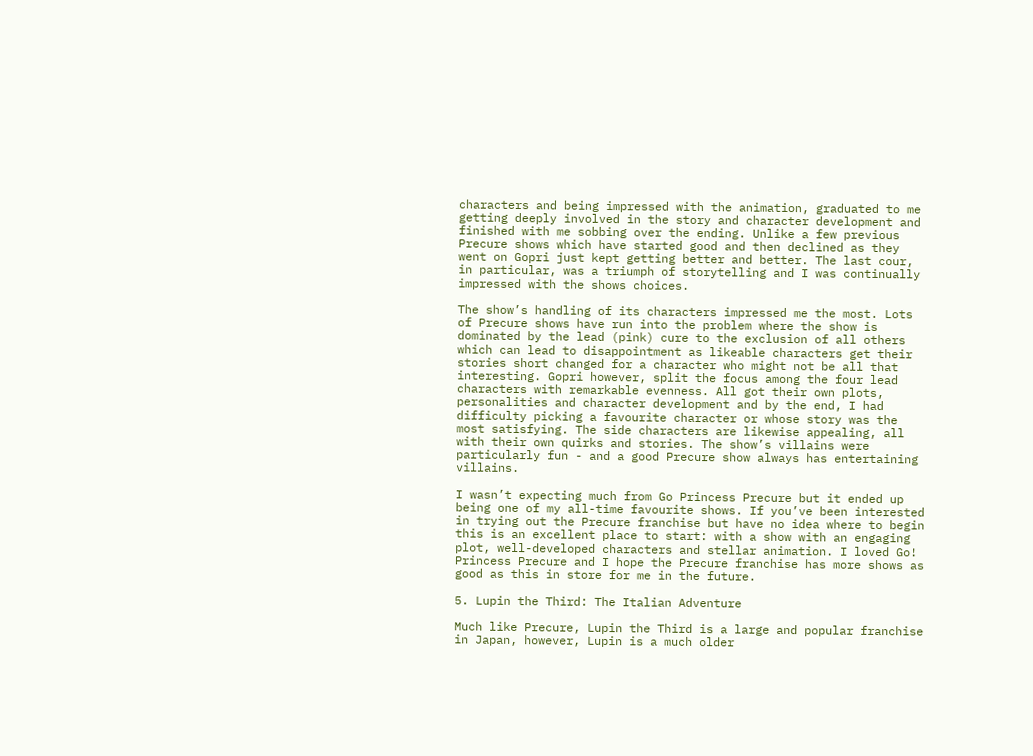characters and being impressed with the animation, graduated to me getting deeply involved in the story and character development and finished with me sobbing over the ending. Unlike a few previous Precure shows which have started good and then declined as they went on Gopri just kept getting better and better. The last cour, in particular, was a triumph of storytelling and I was continually impressed with the shows choices.

The show’s handling of its characters impressed me the most. Lots of Precure shows have run into the problem where the show is dominated by the lead (pink) cure to the exclusion of all others which can lead to disappointment as likeable characters get their stories short changed for a character who might not be all that interesting. Gopri however, split the focus among the four lead characters with remarkable evenness. All got their own plots, personalities and character development and by the end, I had difficulty picking a favourite character or whose story was the most satisfying. The side characters are likewise appealing, all with their own quirks and stories. The show’s villains were particularly fun - and a good Precure show always has entertaining villains.

I wasn’t expecting much from Go Princess Precure but it ended up being one of my all-time favourite shows. If you’ve been interested in trying out the Precure franchise but have no idea where to begin this is an excellent place to start: with a show with an engaging plot, well-developed characters and stellar animation. I loved Go! Princess Precure and I hope the Precure franchise has more shows as good as this in store for me in the future.

5. Lupin the Third: The Italian Adventure

Much like Precure, Lupin the Third is a large and popular franchise in Japan, however, Lupin is a much older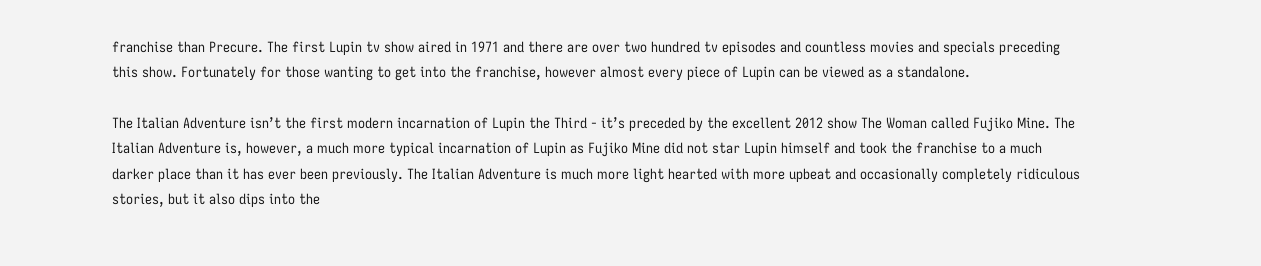franchise than Precure. The first Lupin tv show aired in 1971 and there are over two hundred tv episodes and countless movies and specials preceding this show. Fortunately for those wanting to get into the franchise, however almost every piece of Lupin can be viewed as a standalone.

The Italian Adventure isn’t the first modern incarnation of Lupin the Third - it’s preceded by the excellent 2012 show The Woman called Fujiko Mine. The Italian Adventure is, however, a much more typical incarnation of Lupin as Fujiko Mine did not star Lupin himself and took the franchise to a much darker place than it has ever been previously. The Italian Adventure is much more light hearted with more upbeat and occasionally completely ridiculous stories, but it also dips into the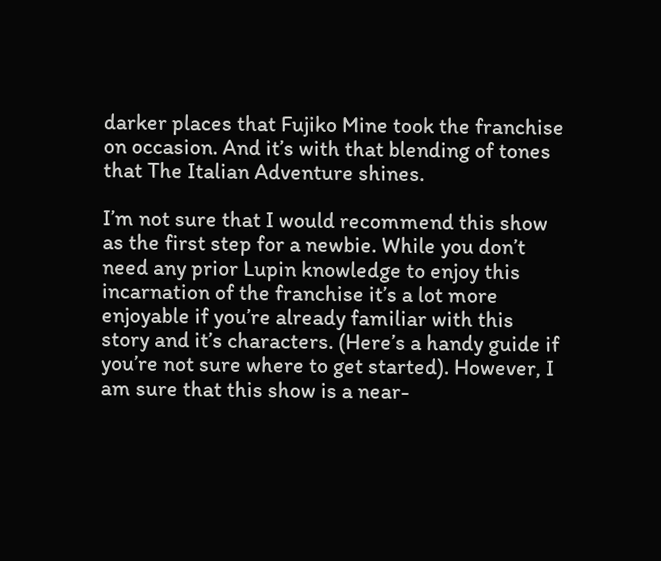darker places that Fujiko Mine took the franchise on occasion. And it’s with that blending of tones that The Italian Adventure shines.

I’m not sure that I would recommend this show as the first step for a newbie. While you don’t need any prior Lupin knowledge to enjoy this incarnation of the franchise it’s a lot more enjoyable if you’re already familiar with this story and it’s characters. (Here’s a handy guide if you’re not sure where to get started). However, I am sure that this show is a near-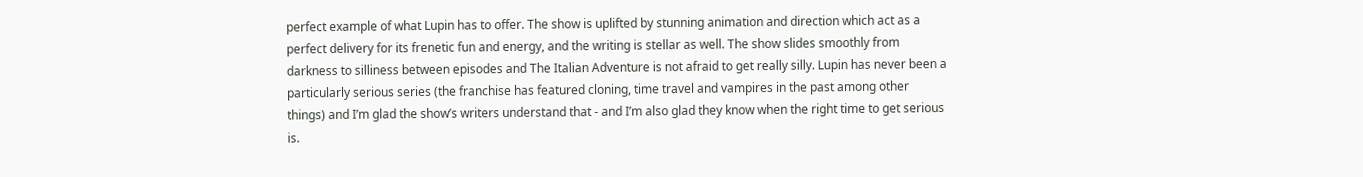perfect example of what Lupin has to offer. The show is uplifted by stunning animation and direction which act as a perfect delivery for its frenetic fun and energy, and the writing is stellar as well. The show slides smoothly from darkness to silliness between episodes and The Italian Adventure is not afraid to get really silly. Lupin has never been a particularly serious series (the franchise has featured cloning, time travel and vampires in the past among other things) and I’m glad the show’s writers understand that - and I’m also glad they know when the right time to get serious is.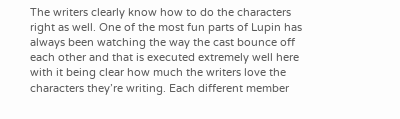The writers clearly know how to do the characters right as well. One of the most fun parts of Lupin has always been watching the way the cast bounce off each other and that is executed extremely well here with it being clear how much the writers love the characters they’re writing. Each different member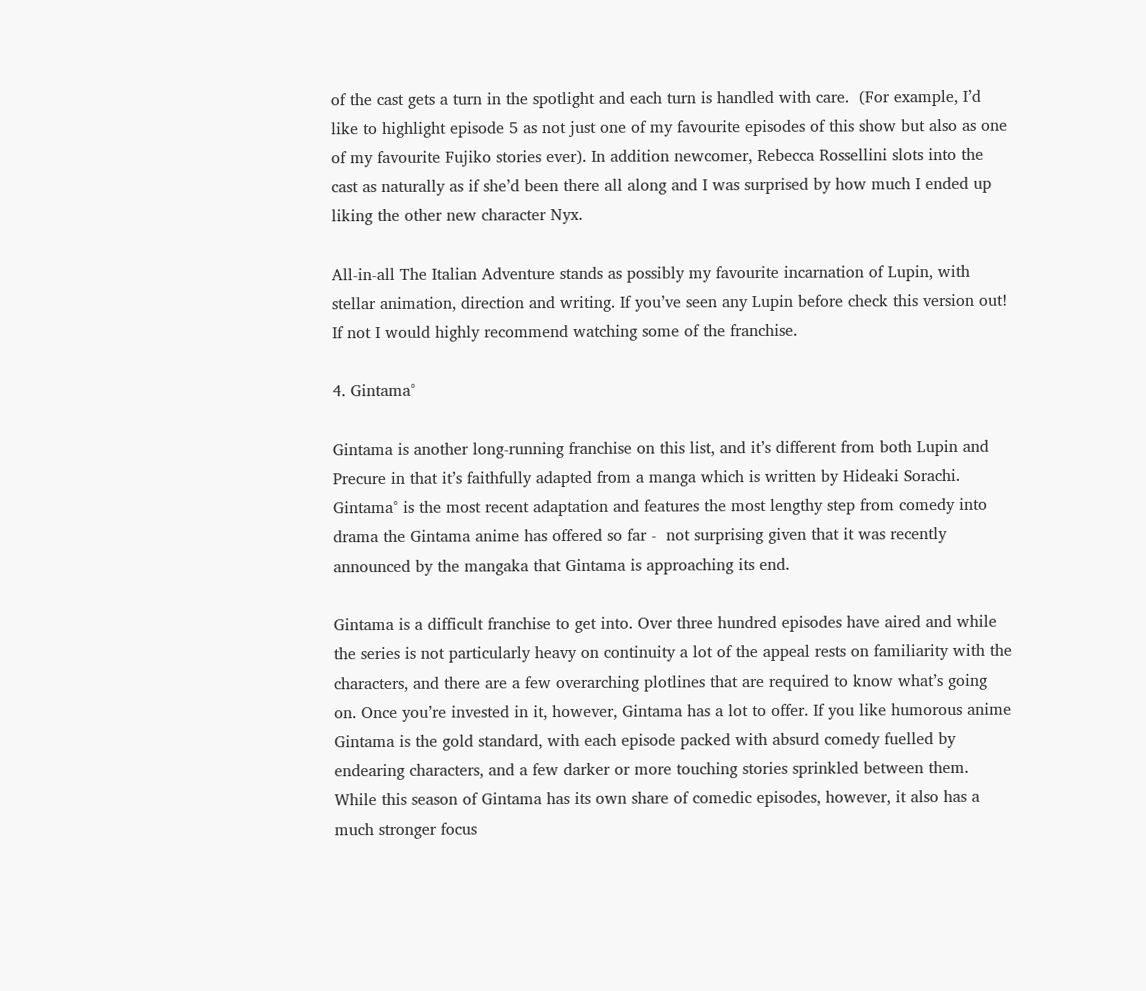of the cast gets a turn in the spotlight and each turn is handled with care.  (For example, I’d like to highlight episode 5 as not just one of my favourite episodes of this show but also as one of my favourite Fujiko stories ever). In addition newcomer, Rebecca Rossellini slots into the cast as naturally as if she’d been there all along and I was surprised by how much I ended up liking the other new character Nyx.

All-in-all The Italian Adventure stands as possibly my favourite incarnation of Lupin, with stellar animation, direction and writing. If you’ve seen any Lupin before check this version out! If not I would highly recommend watching some of the franchise.

4. Gintama°

Gintama is another long-running franchise on this list, and it’s different from both Lupin and Precure in that it’s faithfully adapted from a manga which is written by Hideaki Sorachi. Gintama° is the most recent adaptation and features the most lengthy step from comedy into drama the Gintama anime has offered so far -  not surprising given that it was recently announced by the mangaka that Gintama is approaching its end.

Gintama is a difficult franchise to get into. Over three hundred episodes have aired and while the series is not particularly heavy on continuity a lot of the appeal rests on familiarity with the characters, and there are a few overarching plotlines that are required to know what’s going on. Once you’re invested in it, however, Gintama has a lot to offer. If you like humorous anime Gintama is the gold standard, with each episode packed with absurd comedy fuelled by endearing characters, and a few darker or more touching stories sprinkled between them. While this season of Gintama has its own share of comedic episodes, however, it also has a much stronger focus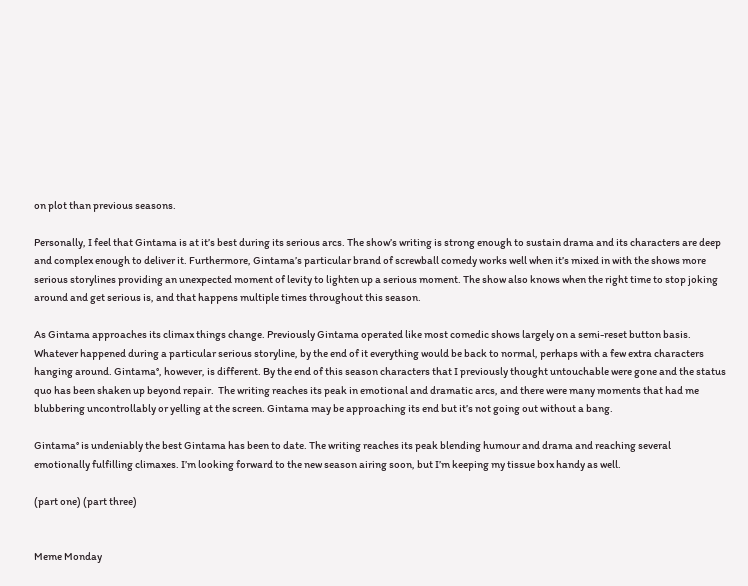on plot than previous seasons.

Personally, I feel that Gintama is at it’s best during its serious arcs. The show’s writing is strong enough to sustain drama and its characters are deep and complex enough to deliver it. Furthermore, Gintama’s particular brand of screwball comedy works well when it’s mixed in with the shows more serious storylines providing an unexpected moment of levity to lighten up a serious moment. The show also knows when the right time to stop joking around and get serious is, and that happens multiple times throughout this season.

As Gintama approaches its climax things change. Previously Gintama operated like most comedic shows largely on a semi-reset button basis. Whatever happened during a particular serious storyline, by the end of it everything would be back to normal, perhaps with a few extra characters hanging around. Gintama°, however, is different. By the end of this season characters that I previously thought untouchable were gone and the status quo has been shaken up beyond repair.  The writing reaches its peak in emotional and dramatic arcs, and there were many moments that had me blubbering uncontrollably or yelling at the screen. Gintama may be approaching its end but it’s not going out without a bang.

Gintama° is undeniably the best Gintama has been to date. The writing reaches its peak blending humour and drama and reaching several emotionally fulfilling climaxes. I’m looking forward to the new season airing soon, but I’m keeping my tissue box handy as well.

(part one) (part three)


Meme Monday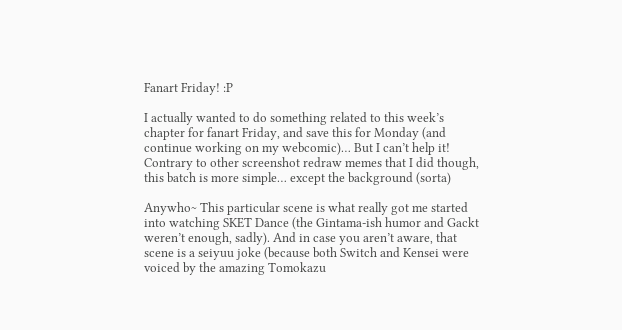Fanart Friday! :P

I actually wanted to do something related to this week’s chapter for fanart Friday, and save this for Monday (and continue working on my webcomic)… But I can’t help it! Contrary to other screenshot redraw memes that I did though, this batch is more simple… except the background (sorta)

Anywho~ This particular scene is what really got me started into watching SKET Dance (the Gintama-ish humor and Gackt weren’t enough, sadly). And in case you aren’t aware, that scene is a seiyuu joke (because both Switch and Kensei were voiced by the amazing Tomokazu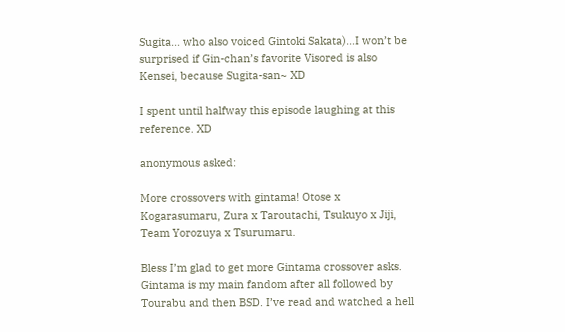Sugita… who also voiced Gintoki Sakata)…I won’t be surprised if Gin-chan’s favorite Visored is also Kensei, because Sugita-san~ XD

I spent until halfway this episode laughing at this reference. XD

anonymous asked:

More crossovers with gintama! Otose x Kogarasumaru, Zura x Taroutachi, Tsukuyo x Jiji, Team Yorozuya x Tsurumaru.

Bless I’m glad to get more Gintama crossover asks. Gintama is my main fandom after all followed by Tourabu and then BSD. I’ve read and watched a hell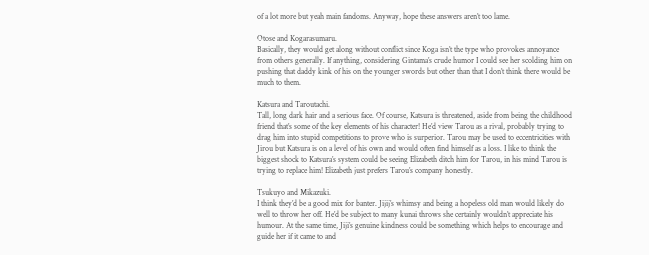of a lot more but yeah main fandoms. Anyway, hope these answers aren’t too lame.

Otose and Kogarasumaru.
Basically, they would get along without conflict since Koga isn’t the type who provokes annoyance from others generally. If anything, considering Gintama’s crude humor I could see her scolding him on pushing that daddy kink of his on the younger swords but other than that I don’t think there would be much to them.

Katsura and Taroutachi.
Tall, long dark hair and a serious face. Of course, Katsura is threatened, aside from being the childhood friend that’s some of the key elements of his character! He’d view Tarou as a rival, probably trying to drag him into stupid competitions to prove who is surperior. Tarou may be used to eccentricities with Jirou but Katsura is on a level of his own and would often find himself as a loss. I like to think the biggest shock to Katsura’s system could be seeing Elizabeth ditch him for Tarou, in his mind Tarou is trying to replace him! Elizabeth just prefers Tarou’s company honestly.

Tsukuyo and Mikazuki.
I think they’d be a good mix for banter. Jijij’s whimsy and being a hopeless old man would likely do well to throw her off. He’d be subject to many kunai throws she certainly wouldn’t appreciate his humour. At the same time, Jiji’s genuine kindness could be something which helps to encourage and guide her if it came to and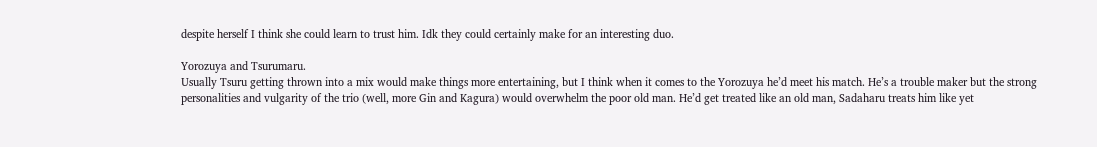despite herself I think she could learn to trust him. Idk they could certainly make for an interesting duo.

Yorozuya and Tsurumaru.
Usually Tsuru getting thrown into a mix would make things more entertaining, but I think when it comes to the Yorozuya he’d meet his match. He’s a trouble maker but the strong personalities and vulgarity of the trio (well, more Gin and Kagura) would overwhelm the poor old man. He’d get treated like an old man, Sadaharu treats him like yet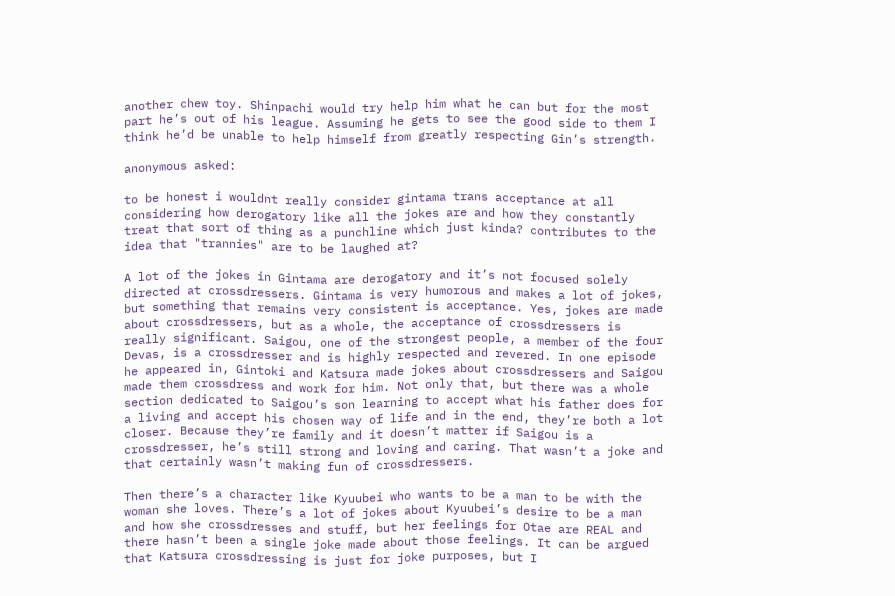another chew toy. Shinpachi would try help him what he can but for the most part he’s out of his league. Assuming he gets to see the good side to them I think he’d be unable to help himself from greatly respecting Gin’s strength.

anonymous asked:

to be honest i wouldnt really consider gintama trans acceptance at all considering how derogatory like all the jokes are and how they constantly treat that sort of thing as a punchline which just kinda? contributes to the idea that "trannies" are to be laughed at?

A lot of the jokes in Gintama are derogatory and it’s not focused solely directed at crossdressers. Gintama is very humorous and makes a lot of jokes, but something that remains very consistent is acceptance. Yes, jokes are made about crossdressers, but as a whole, the acceptance of crossdressers is really significant. Saigou, one of the strongest people, a member of the four Devas, is a crossdresser and is highly respected and revered. In one episode he appeared in, Gintoki and Katsura made jokes about crossdressers and Saigou made them crossdress and work for him. Not only that, but there was a whole section dedicated to Saigou’s son learning to accept what his father does for a living and accept his chosen way of life and in the end, they’re both a lot closer. Because they’re family and it doesn’t matter if Saigou is a crossdresser, he’s still strong and loving and caring. That wasn’t a joke and that certainly wasn’t making fun of crossdressers.

Then there’s a character like Kyuubei who wants to be a man to be with the woman she loves. There’s a lot of jokes about Kyuubei’s desire to be a man and how she crossdresses and stuff, but her feelings for Otae are REAL and there hasn’t been a single joke made about those feelings. It can be argued that Katsura crossdressing is just for joke purposes, but I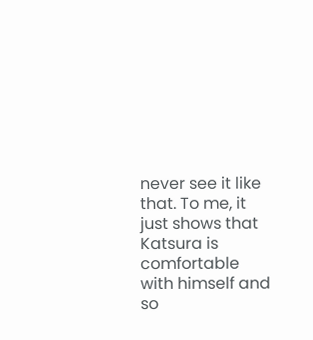never see it like that. To me, it just shows that Katsura is comfortable with himself and so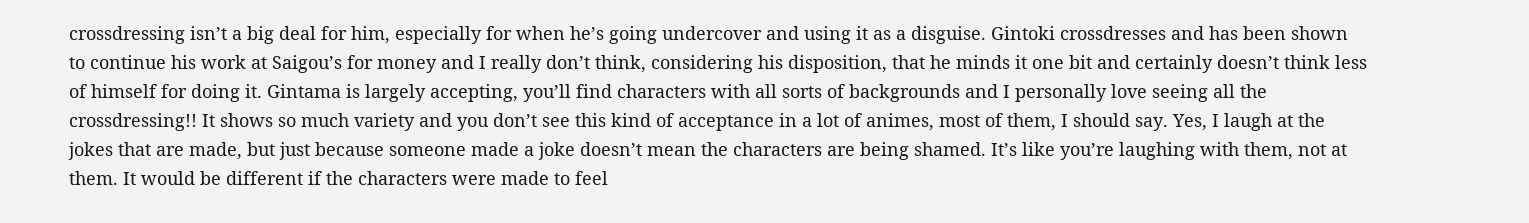crossdressing isn’t a big deal for him, especially for when he’s going undercover and using it as a disguise. Gintoki crossdresses and has been shown to continue his work at Saigou’s for money and I really don’t think, considering his disposition, that he minds it one bit and certainly doesn’t think less of himself for doing it. Gintama is largely accepting, you’ll find characters with all sorts of backgrounds and I personally love seeing all the crossdressing!! It shows so much variety and you don’t see this kind of acceptance in a lot of animes, most of them, I should say. Yes, I laugh at the jokes that are made, but just because someone made a joke doesn’t mean the characters are being shamed. It’s like you’re laughing with them, not at them. It would be different if the characters were made to feel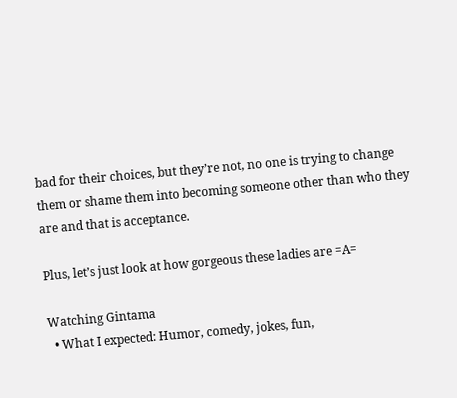bad for their choices, but they’re not, no one is trying to change them or shame them into becoming someone other than who they are and that is acceptance.

Plus, let’s just look at how gorgeous these ladies are =A=

Watching Gintama
  • What I expected: Humor, comedy, jokes, fun,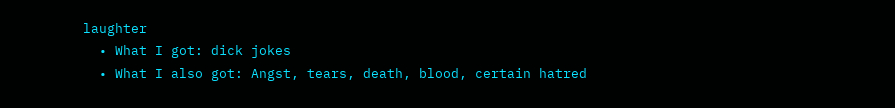laughter
  • What I got: dick jokes
  • What I also got: Angst, tears, death, blood, certain hatred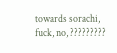towards sorachi, fuck, no, ?????????